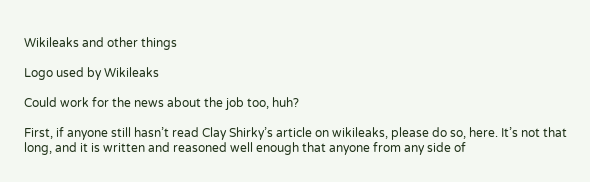Wikileaks and other things

Logo used by Wikileaks

Could work for the news about the job too, huh?

First, if anyone still hasn’t read Clay Shirky’s article on wikileaks, please do so, here. It’s not that long, and it is written and reasoned well enough that anyone from any side of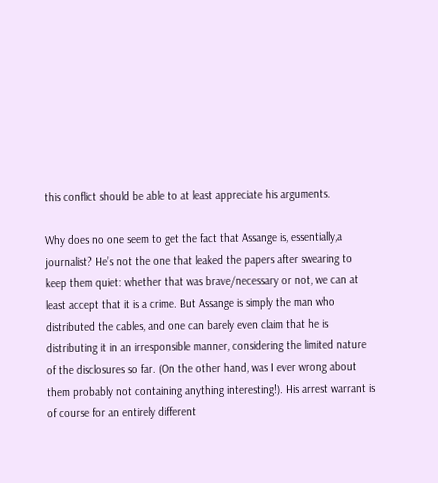this conflict should be able to at least appreciate his arguments.

Why does no one seem to get the fact that Assange is, essentially,a journalist? He’s not the one that leaked the papers after swearing to keep them quiet: whether that was brave/necessary or not, we can at least accept that it is a crime. But Assange is simply the man who distributed the cables, and one can barely even claim that he is distributing it in an irresponsible manner, considering the limited nature of the disclosures so far. (On the other hand, was I ever wrong about them probably not containing anything interesting!). His arrest warrant is of course for an entirely different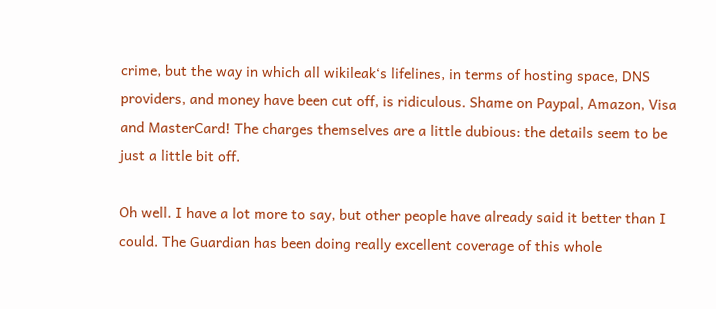crime, but the way in which all wikileak‘s lifelines, in terms of hosting space, DNS providers, and money have been cut off, is ridiculous. Shame on Paypal, Amazon, Visa and MasterCard! The charges themselves are a little dubious: the details seem to be just a little bit off.

Oh well. I have a lot more to say, but other people have already said it better than I could. The Guardian has been doing really excellent coverage of this whole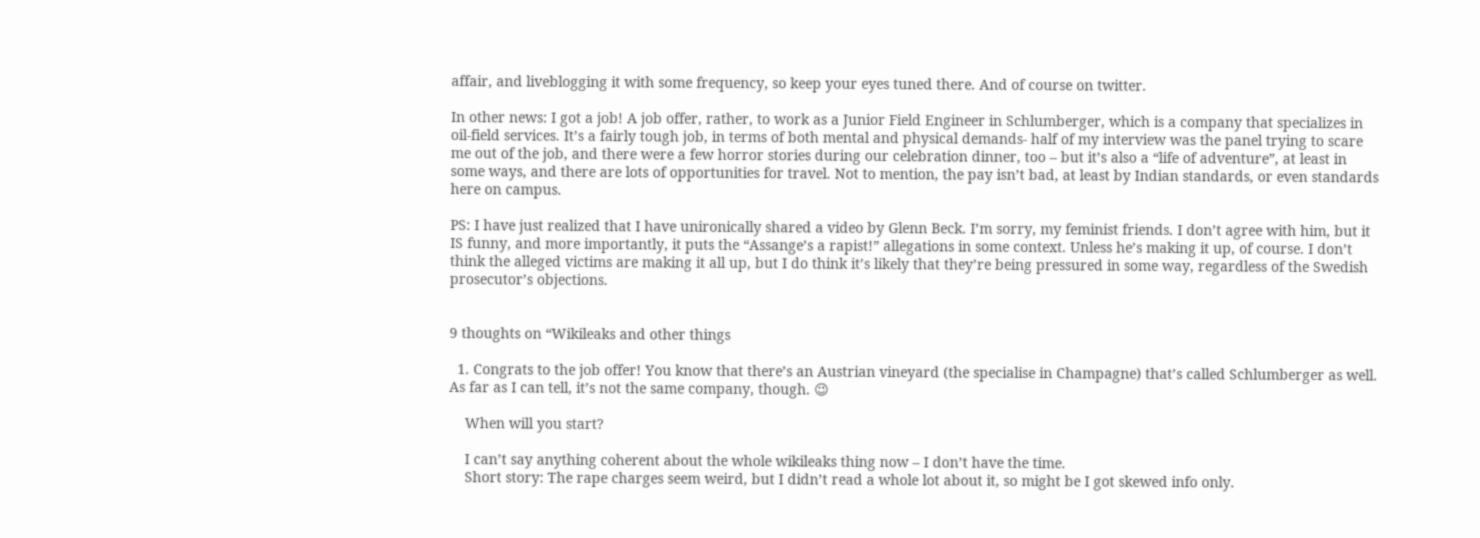affair, and liveblogging it with some frequency, so keep your eyes tuned there. And of course on twitter.

In other news: I got a job! A job offer, rather, to work as a Junior Field Engineer in Schlumberger, which is a company that specializes in oil-field services. It’s a fairly tough job, in terms of both mental and physical demands- half of my interview was the panel trying to scare me out of the job, and there were a few horror stories during our celebration dinner, too – but it’s also a “life of adventure”, at least in some ways, and there are lots of opportunities for travel. Not to mention, the pay isn’t bad, at least by Indian standards, or even standards here on campus.

PS: I have just realized that I have unironically shared a video by Glenn Beck. I’m sorry, my feminist friends. I don’t agree with him, but it IS funny, and more importantly, it puts the “Assange’s a rapist!” allegations in some context. Unless he’s making it up, of course. I don’t think the alleged victims are making it all up, but I do think it’s likely that they’re being pressured in some way, regardless of the Swedish prosecutor’s objections.


9 thoughts on “Wikileaks and other things

  1. Congrats to the job offer! You know that there’s an Austrian vineyard (the specialise in Champagne) that’s called Schlumberger as well. As far as I can tell, it’s not the same company, though. 😉

    When will you start?

    I can’t say anything coherent about the whole wikileaks thing now – I don’t have the time.
    Short story: The rape charges seem weird, but I didn’t read a whole lot about it, so might be I got skewed info only.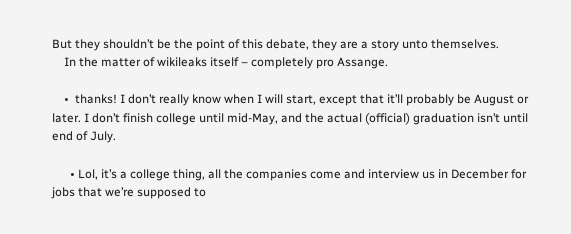But they shouldn’t be the point of this debate, they are a story unto themselves.
    In the matter of wikileaks itself – completely pro Assange.

    •  thanks! I don’t really know when I will start, except that it’ll probably be August or later. I don’t finish college until mid-May, and the actual (official) graduation isn’t until end of July.

      • Lol, it’s a college thing, all the companies come and interview us in December for jobs that we’re supposed to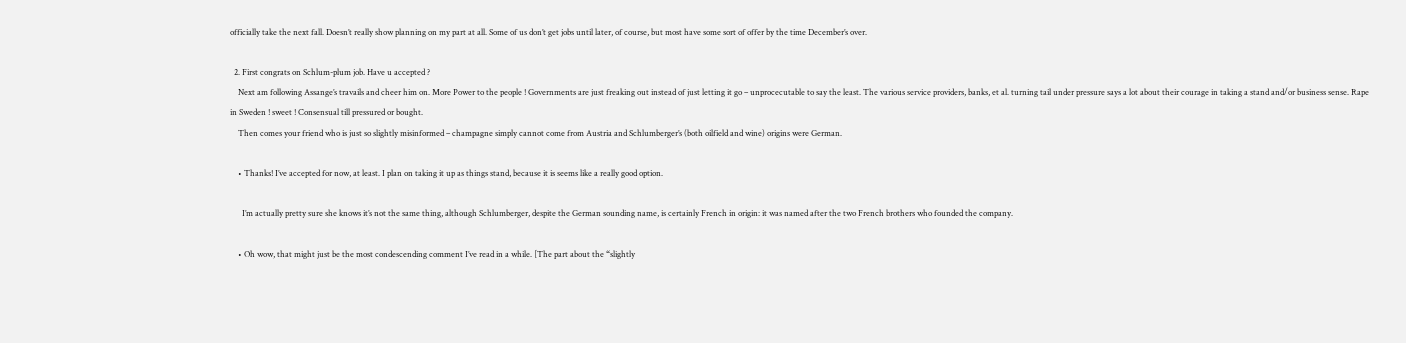officially take the next fall. Doesn’t really show planning on my part at all. Some of us don’t get jobs until later, of course, but most have some sort of offer by the time December’s over.

  2. First congrats on Schlum-plum job. Have u accepted ?
    Next am following Assange’s travails and cheer him on. More Power to the people ! Governments are just freaking out instead of just letting it go – unprocecutable to say the least. The various service providers, banks, et al. turning tail under pressure says a lot about their courage in taking a stand and/or business sense. Rape in Sweden ! sweet ! Consensual till pressured or bought.
    Then comes your friend who is just so slightly misinformed – champagne simply cannot come from Austria and Schlumberger’s (both oilfield and wine) origins were German.

    • Thanks! I’ve accepted for now, at least. I plan on taking it up as things stand, because it is seems like a really good option.

      I’m actually pretty sure she knows it’s not the same thing, although Schlumberger, despite the German sounding name, is certainly French in origin: it was named after the two French brothers who founded the company.

    • Oh wow, that might just be the most condescending comment I’ve read in a while. [The part about the “slightly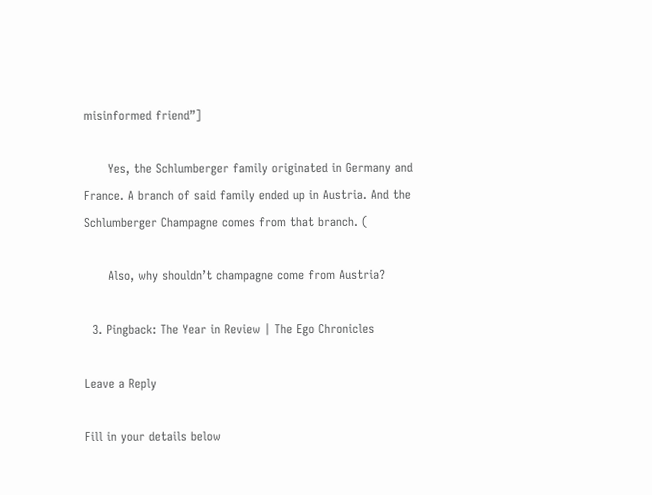misinformed friend”]

      Yes, the Schlumberger family originated in Germany and France. A branch of said family ended up in Austria. And the Schlumberger Champagne comes from that branch. (

      Also, why shouldn’t champagne come from Austria?

  3. Pingback: The Year in Review | The Ego Chronicles

Leave a Reply

Fill in your details below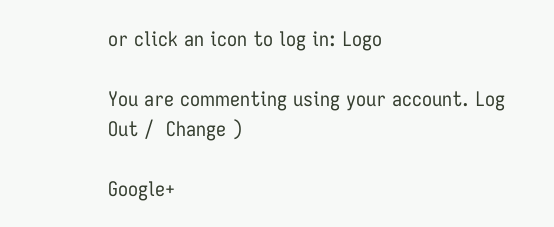or click an icon to log in: Logo

You are commenting using your account. Log Out /  Change )

Google+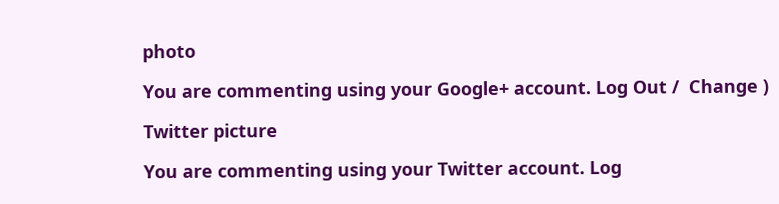photo

You are commenting using your Google+ account. Log Out /  Change )

Twitter picture

You are commenting using your Twitter account. Log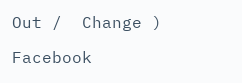Out /  Change )

Facebook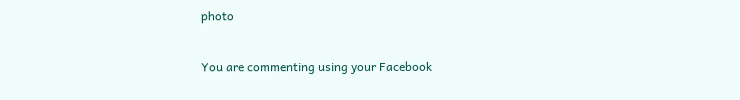photo

You are commenting using your Facebook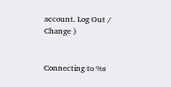account. Log Out /  Change )


Connecting to %s